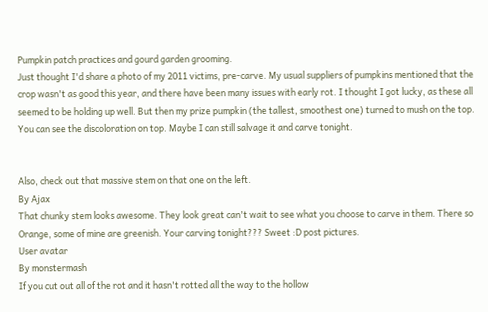Pumpkin patch practices and gourd garden grooming.
Just thought I'd share a photo of my 2011 victims, pre-carve. My usual suppliers of pumpkins mentioned that the crop wasn't as good this year, and there have been many issues with early rot. I thought I got lucky, as these all seemed to be holding up well. But then my prize pumpkin (the tallest, smoothest one) turned to mush on the top. You can see the discoloration on top. Maybe I can still salvage it and carve tonight.


Also, check out that massive stem on that one on the left.
By Ajax
That chunky stem looks awesome. They look great can't wait to see what you choose to carve in them. There so Orange, some of mine are greenish. Your carving tonight??? Sweet :D post pictures.
User avatar
By monstermash
If you cut out all of the rot and it hasn't rotted all the way to the hollow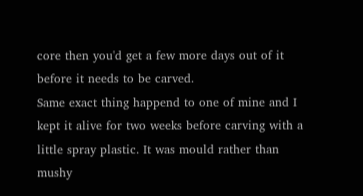core then you'd get a few more days out of it before it needs to be carved.
Same exact thing happend to one of mine and I kept it alive for two weeks before carving with a little spray plastic. It was mould rather than mushy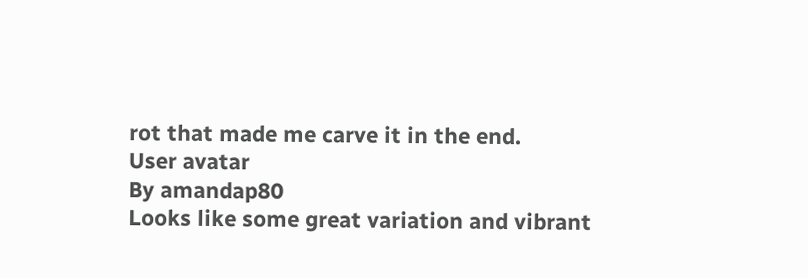rot that made me carve it in the end.
User avatar
By amandap80
Looks like some great variation and vibrant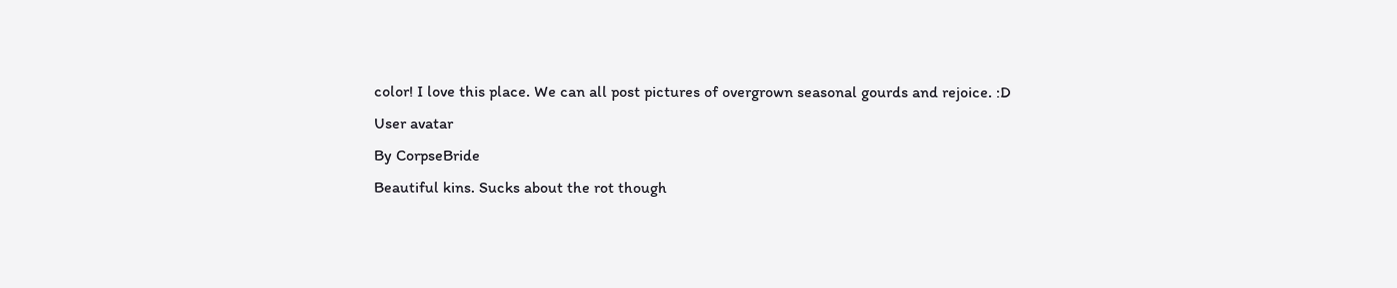color! I love this place. We can all post pictures of overgrown seasonal gourds and rejoice. :D
User avatar
By CorpseBride
Beautiful kins. Sucks about the rot though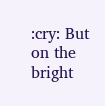:cry: But on the bright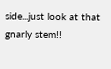side...just look at that gnarly stem!!